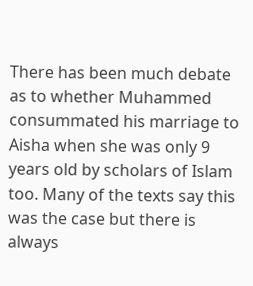There has been much debate as to whether Muhammed consummated his marriage to Aisha when she was only 9 years old by scholars of Islam too. Many of the texts say this was the case but there is always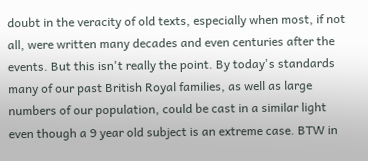doubt in the veracity of old texts, especially when most, if not all, were written many decades and even centuries after the events. But this isn't really the point. By today's standards many of our past British Royal families, as well as large numbers of our population, could be cast in a similar light even though a 9 year old subject is an extreme case. BTW in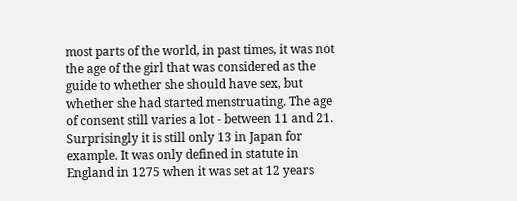most parts of the world, in past times, it was not the age of the girl that was considered as the guide to whether she should have sex, but whether she had started menstruating. The age of consent still varies a lot - between 11 and 21. Surprisingly it is still only 13 in Japan for example. It was only defined in statute in England in 1275 when it was set at 12 years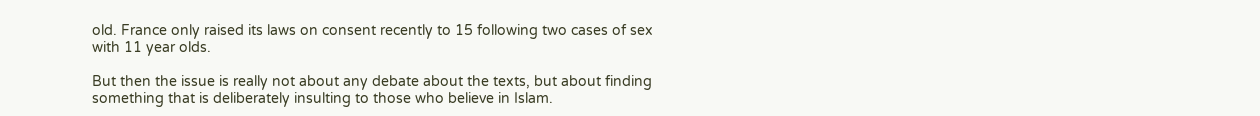old. France only raised its laws on consent recently to 15 following two cases of sex with 11 year olds.

But then the issue is really not about any debate about the texts, but about finding something that is deliberately insulting to those who believe in Islam.